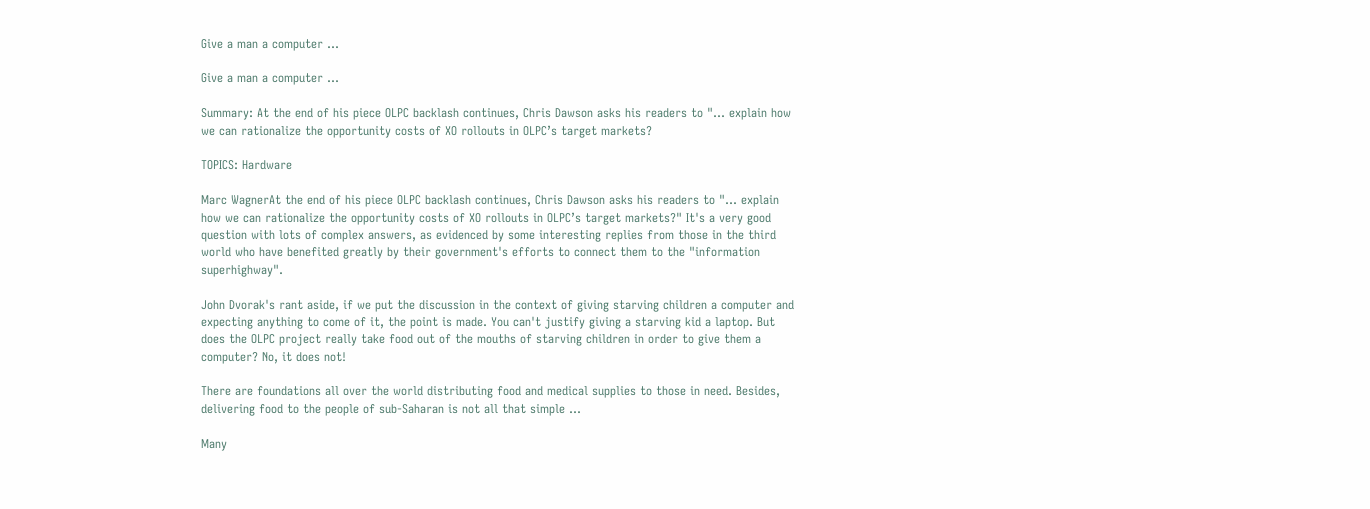Give a man a computer ...

Give a man a computer ...

Summary: At the end of his piece OLPC backlash continues, Chris Dawson asks his readers to "... explain how we can rationalize the opportunity costs of XO rollouts in OLPC’s target markets?

TOPICS: Hardware

Marc WagnerAt the end of his piece OLPC backlash continues, Chris Dawson asks his readers to "... explain how we can rationalize the opportunity costs of XO rollouts in OLPC’s target markets?" It's a very good question with lots of complex answers, as evidenced by some interesting replies from those in the third world who have benefited greatly by their government's efforts to connect them to the "information superhighway".

John Dvorak's rant aside, if we put the discussion in the context of giving starving children a computer and expecting anything to come of it, the point is made. You can't justify giving a starving kid a laptop. But does the OLPC project really take food out of the mouths of starving children in order to give them a computer? No, it does not!

There are foundations all over the world distributing food and medical supplies to those in need. Besides, delivering food to the people of sub-Saharan is not all that simple ...

Many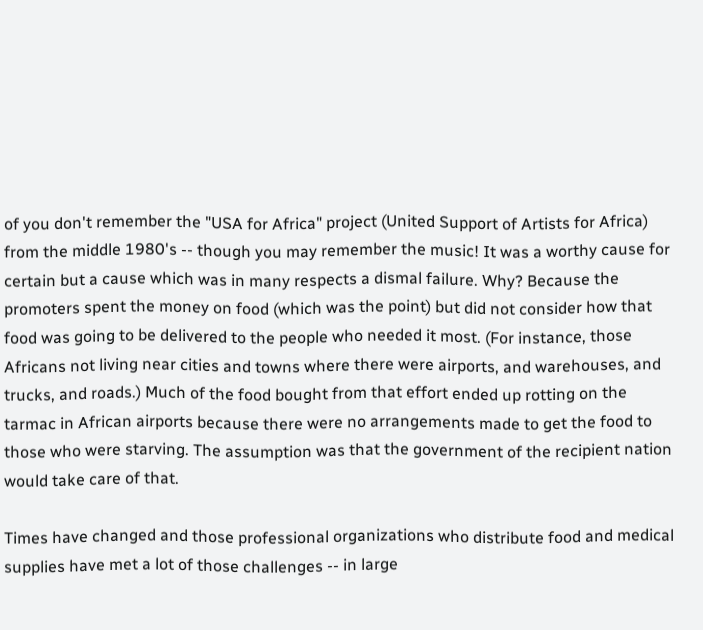of you don't remember the "USA for Africa" project (United Support of Artists for Africa) from the middle 1980's -- though you may remember the music! It was a worthy cause for certain but a cause which was in many respects a dismal failure. Why? Because the promoters spent the money on food (which was the point) but did not consider how that food was going to be delivered to the people who needed it most. (For instance, those Africans not living near cities and towns where there were airports, and warehouses, and trucks, and roads.) Much of the food bought from that effort ended up rotting on the tarmac in African airports because there were no arrangements made to get the food to those who were starving. The assumption was that the government of the recipient nation would take care of that.

Times have changed and those professional organizations who distribute food and medical supplies have met a lot of those challenges -- in large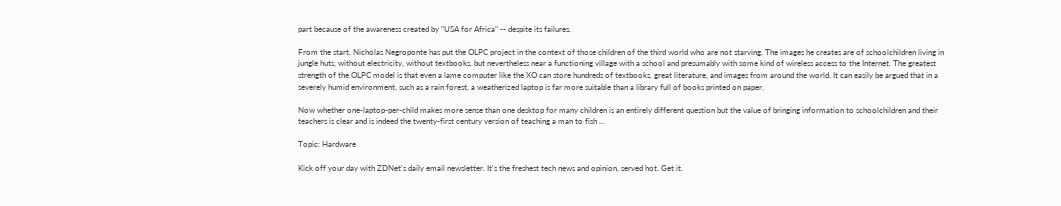part because of the awareness created by "USA for Africa" -- despite its failures.

From the start, Nicholas Negroponte has put the OLPC project in the context of those children of the third world who are not starving. The images he creates are of schoolchildren living in jungle huts, without electricity, without textbooks, but nevertheless near a functioning village with a school and presumably with some kind of wireless access to the Internet. The greatest strength of the OLPC model is that even a lame computer like the XO can store hundreds of textbooks, great literature, and images from around the world. It can easily be argued that in a severely humid environment, such as a rain forest, a weatherized laptop is far more suitable than a library full of books printed on paper.

Now whether one-laptop-per-child makes more sense than one desktop for many children is an entirely different question but the value of bringing information to schoolchildren and their teachers is clear and is indeed the twenty-first century version of teaching a man to fish ...

Topic: Hardware

Kick off your day with ZDNet's daily email newsletter. It's the freshest tech news and opinion, served hot. Get it.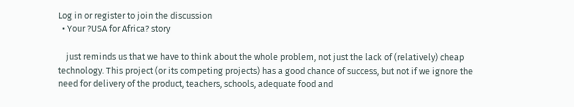Log in or register to join the discussion
  • Your ?USA for Africa? story

    just reminds us that we have to think about the whole problem, not just the lack of (relatively) cheap technology. This project (or its competing projects) has a good chance of success, but not if we ignore the need for delivery of the product, teachers, schools, adequate food and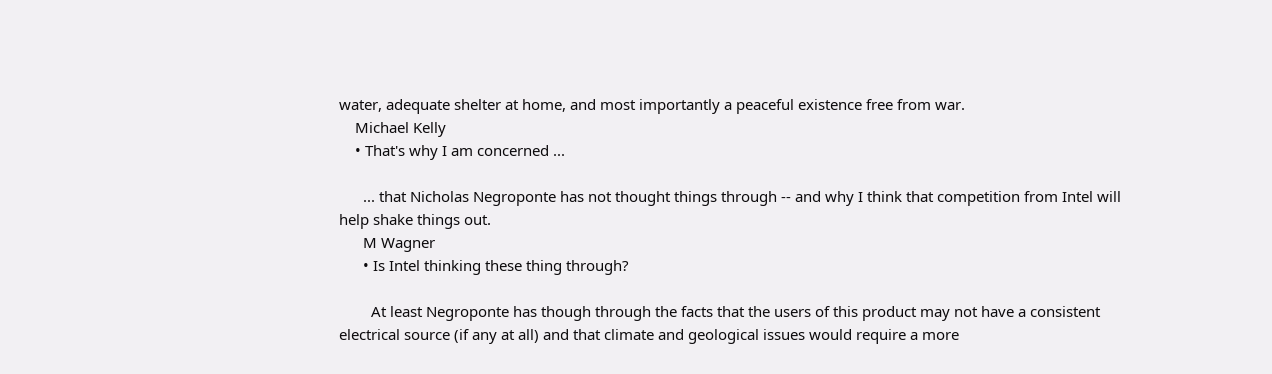water, adequate shelter at home, and most importantly a peaceful existence free from war.
    Michael Kelly
    • That's why I am concerned ...

      ... that Nicholas Negroponte has not thought things through -- and why I think that competition from Intel will help shake things out.
      M Wagner
      • Is Intel thinking these thing through?

        At least Negroponte has though through the facts that the users of this product may not have a consistent electrical source (if any at all) and that climate and geological issues would require a more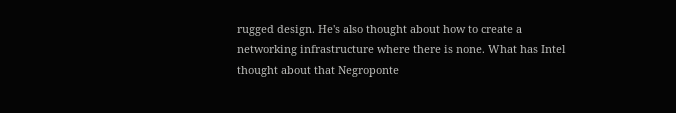rugged design. He's also thought about how to create a networking infrastructure where there is none. What has Intel thought about that Negroponte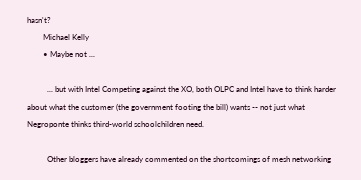hasn't?
        Michael Kelly
        • Maybe not ...

          ... but with Intel Competing against the XO, both OLPC and Intel have to think harder about what the customer (the government footing the bill) wants -- not just what Negroponte thinks third-world schoolchildren need.

          Other bloggers have already commented on the shortcomings of mesh networking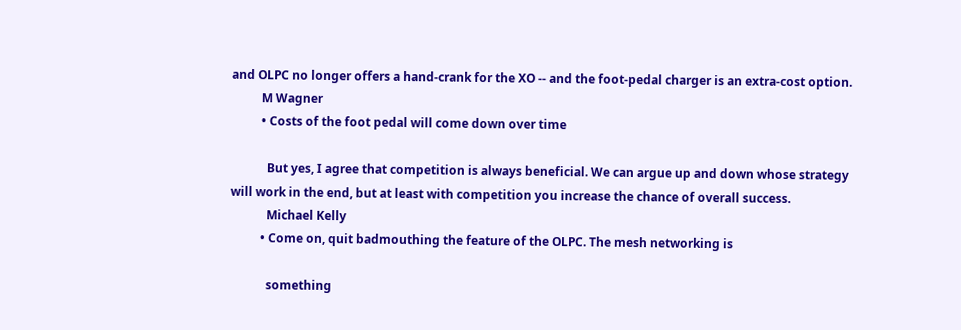and OLPC no longer offers a hand-crank for the XO -- and the foot-pedal charger is an extra-cost option.
          M Wagner
          • Costs of the foot pedal will come down over time

            But yes, I agree that competition is always beneficial. We can argue up and down whose strategy will work in the end, but at least with competition you increase the chance of overall success.
            Michael Kelly
          • Come on, quit badmouthing the feature of the OLPC. The mesh networking is

            something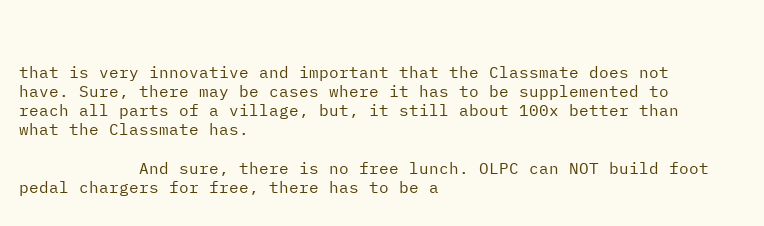that is very innovative and important that the Classmate does not have. Sure, there may be cases where it has to be supplemented to reach all parts of a village, but, it still about 100x better than what the Classmate has.

            And sure, there is no free lunch. OLPC can NOT build foot pedal chargers for free, there has to be a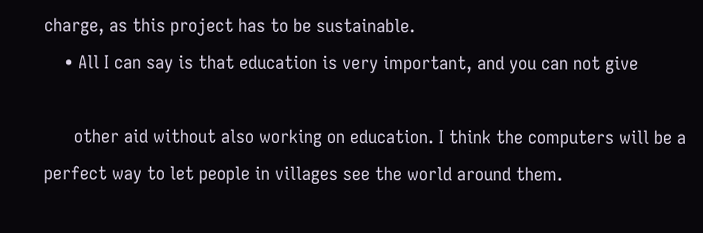charge, as this project has to be sustainable.
    • All I can say is that education is very important, and you can not give

      other aid without also working on education. I think the computers will be a perfect way to let people in villages see the world around them.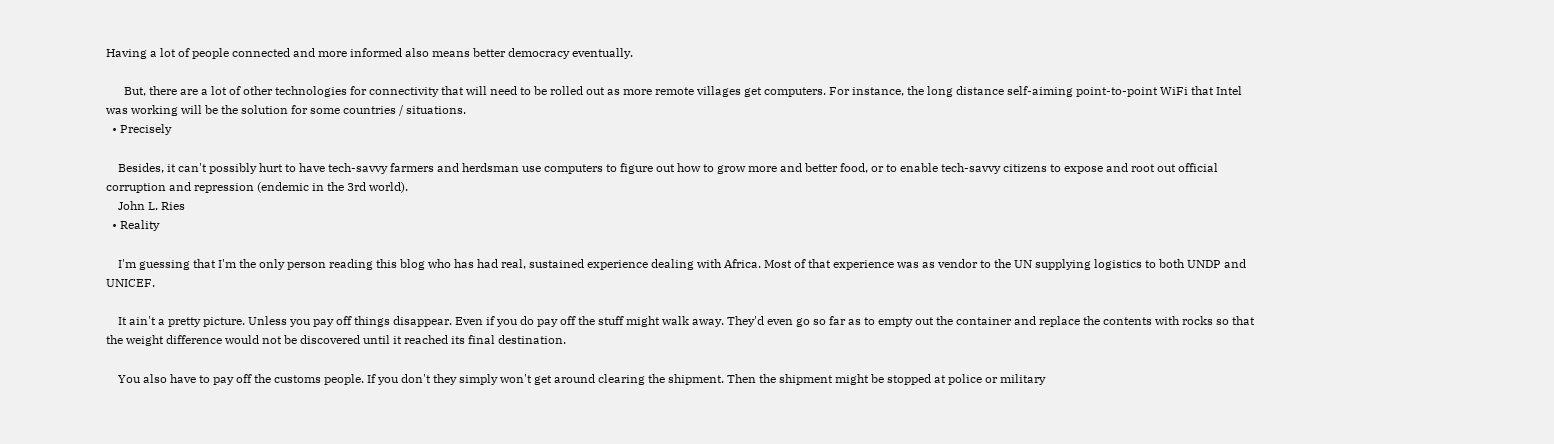Having a lot of people connected and more informed also means better democracy eventually.

      But, there are a lot of other technologies for connectivity that will need to be rolled out as more remote villages get computers. For instance, the long distance self-aiming point-to-point WiFi that Intel was working will be the solution for some countries / situations.
  • Precisely

    Besides, it can't possibly hurt to have tech-savvy farmers and herdsman use computers to figure out how to grow more and better food, or to enable tech-savvy citizens to expose and root out official corruption and repression (endemic in the 3rd world).
    John L. Ries
  • Reality

    I'm guessing that I'm the only person reading this blog who has had real, sustained experience dealing with Africa. Most of that experience was as vendor to the UN supplying logistics to both UNDP and UNICEF.

    It ain't a pretty picture. Unless you pay off things disappear. Even if you do pay off the stuff might walk away. They'd even go so far as to empty out the container and replace the contents with rocks so that the weight difference would not be discovered until it reached its final destination.

    You also have to pay off the customs people. If you don't they simply won't get around clearing the shipment. Then the shipment might be stopped at police or military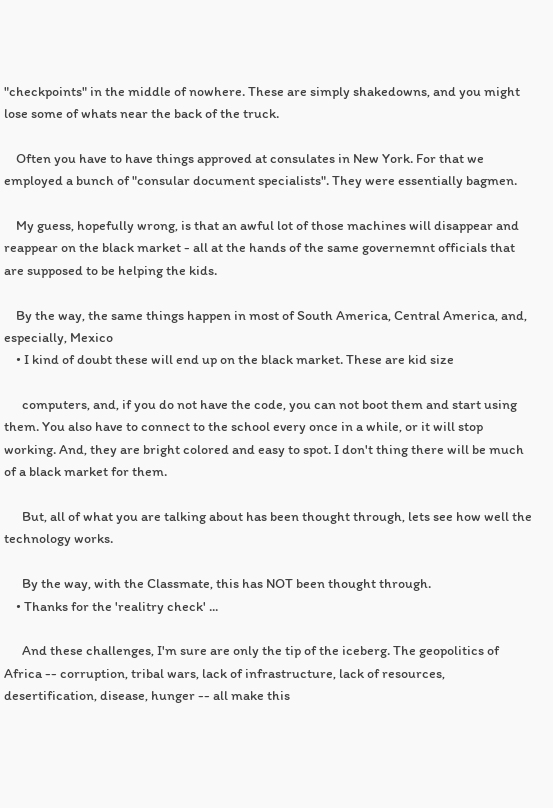"checkpoints" in the middle of nowhere. These are simply shakedowns, and you might lose some of whats near the back of the truck.

    Often you have to have things approved at consulates in New York. For that we employed a bunch of "consular document specialists". They were essentially bagmen.

    My guess, hopefully wrong, is that an awful lot of those machines will disappear and reappear on the black market - all at the hands of the same governemnt officials that are supposed to be helping the kids.

    By the way, the same things happen in most of South America, Central America, and, especially, Mexico
    • I kind of doubt these will end up on the black market. These are kid size

      computers, and, if you do not have the code, you can not boot them and start using them. You also have to connect to the school every once in a while, or it will stop working. And, they are bright colored and easy to spot. I don't thing there will be much of a black market for them.

      But, all of what you are talking about has been thought through, lets see how well the technology works.

      By the way, with the Classmate, this has NOT been thought through.
    • Thanks for the 'realitry check' ...

      And these challenges, I'm sure are only the tip of the iceberg. The geopolitics of Africa -- corruption, tribal wars, lack of infrastructure, lack of resources, desertification, disease, hunger -- all make this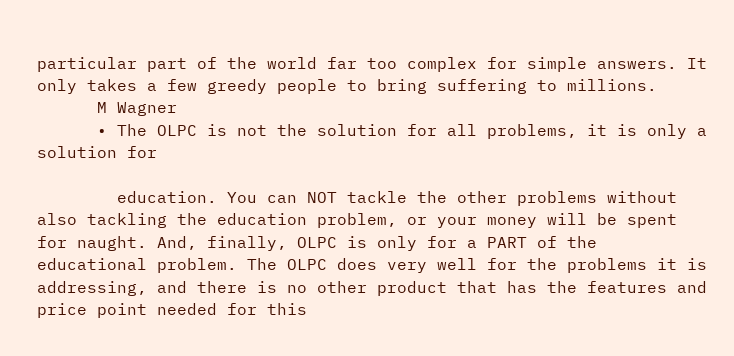particular part of the world far too complex for simple answers. It only takes a few greedy people to bring suffering to millions.
      M Wagner
      • The OLPC is not the solution for all problems, it is only a solution for

        education. You can NOT tackle the other problems without also tackling the education problem, or your money will be spent for naught. And, finally, OLPC is only for a PART of the educational problem. The OLPC does very well for the problems it is addressing, and there is no other product that has the features and price point needed for this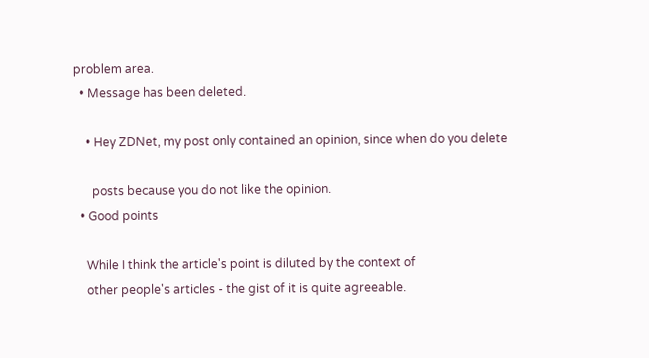problem area.
  • Message has been deleted.

    • Hey ZDNet, my post only contained an opinion, since when do you delete

      posts because you do not like the opinion.
  • Good points

    While I think the article's point is diluted by the context of
    other people's articles - the gist of it is quite agreeable.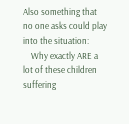Also something that no one asks could play into the situation:
    Why exactly ARE a lot of these children suffering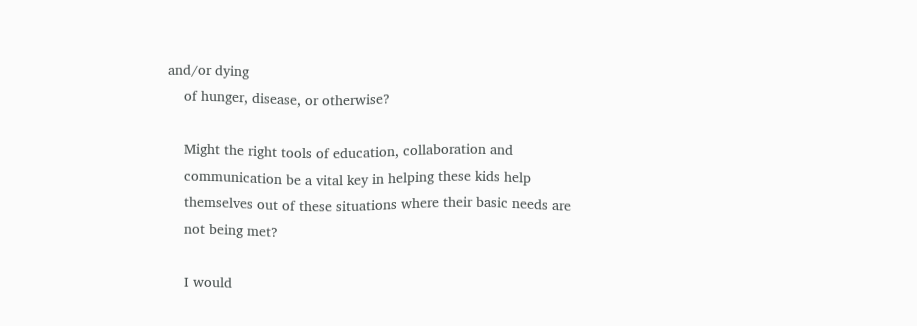and/or dying
    of hunger, disease, or otherwise?

    Might the right tools of education, collaboration and
    communication be a vital key in helping these kids help
    themselves out of these situations where their basic needs are
    not being met?

    I would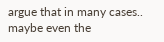argue that in many cases.. maybe even the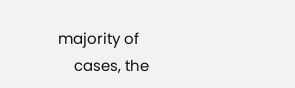majority of
    cases, the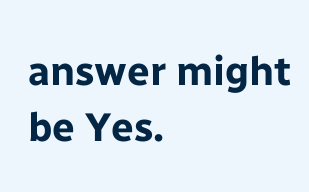answer might be Yes.